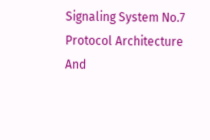Signaling System No.7 Protocol Architecture And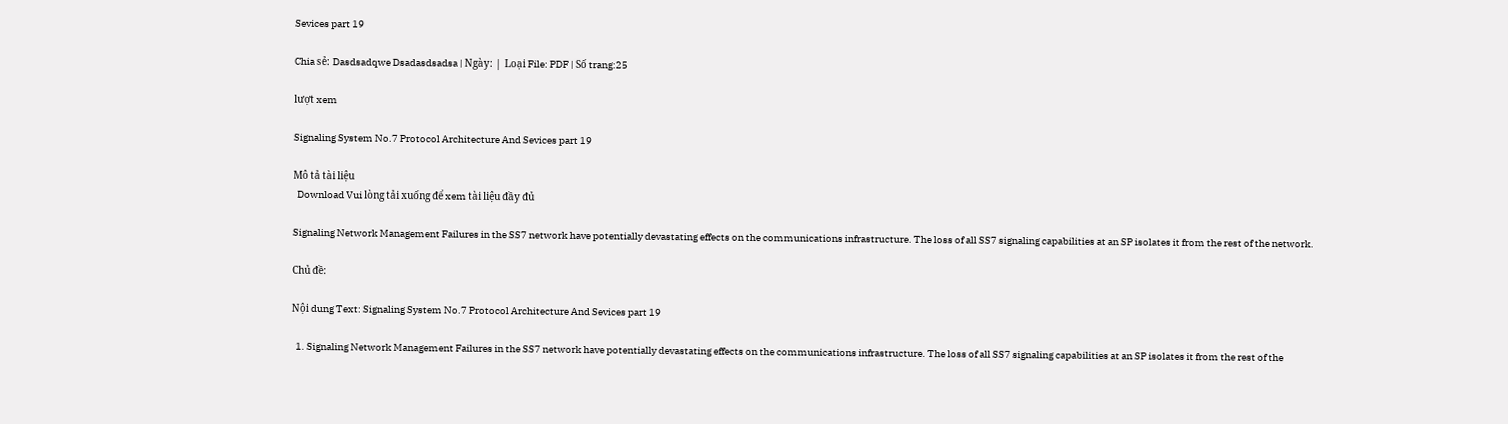Sevices part 19

Chia sẻ: Dasdsadqwe Dsadasdsadsa | Ngày: | Loại File: PDF | Số trang:25

lượt xem

Signaling System No.7 Protocol Architecture And Sevices part 19

Mô tả tài liệu
  Download Vui lòng tải xuống để xem tài liệu đầy đủ

Signaling Network Management Failures in the SS7 network have potentially devastating effects on the communications infrastructure. The loss of all SS7 signaling capabilities at an SP isolates it from the rest of the network.

Chủ đề:

Nội dung Text: Signaling System No.7 Protocol Architecture And Sevices part 19

  1. Signaling Network Management Failures in the SS7 network have potentially devastating effects on the communications infrastructure. The loss of all SS7 signaling capabilities at an SP isolates it from the rest of the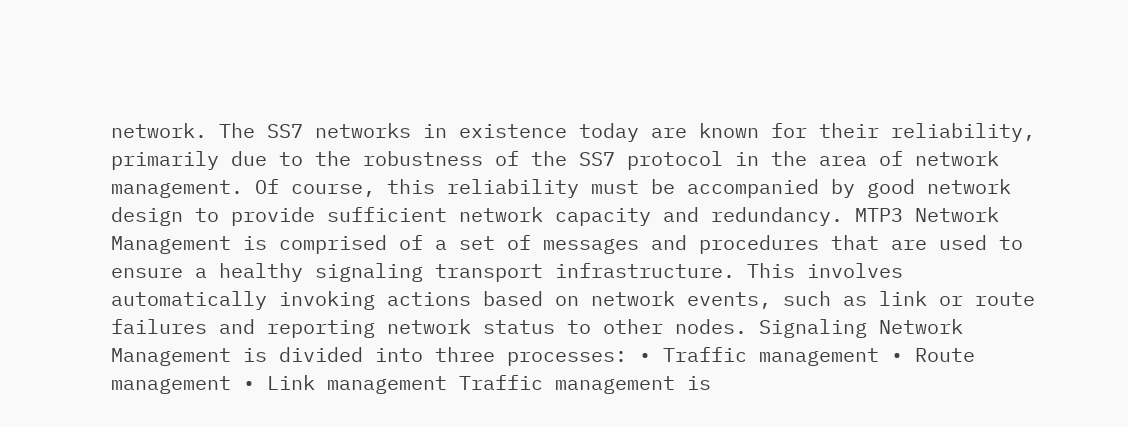network. The SS7 networks in existence today are known for their reliability, primarily due to the robustness of the SS7 protocol in the area of network management. Of course, this reliability must be accompanied by good network design to provide sufficient network capacity and redundancy. MTP3 Network Management is comprised of a set of messages and procedures that are used to ensure a healthy signaling transport infrastructure. This involves automatically invoking actions based on network events, such as link or route failures and reporting network status to other nodes. Signaling Network Management is divided into three processes: • Traffic management • Route management • Link management Traffic management is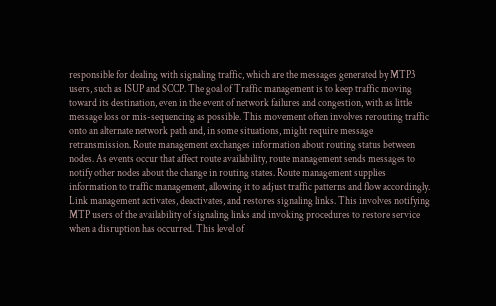responsible for dealing with signaling traffic, which are the messages generated by MTP3 users, such as ISUP and SCCP. The goal of Traffic management is to keep traffic moving toward its destination, even in the event of network failures and congestion, with as little message loss or mis-sequencing as possible. This movement often involves rerouting traffic onto an alternate network path and, in some situations, might require message retransmission. Route management exchanges information about routing status between nodes. As events occur that affect route availability, route management sends messages to notify other nodes about the change in routing states. Route management supplies information to traffic management, allowing it to adjust traffic patterns and flow accordingly. Link management activates, deactivates, and restores signaling links. This involves notifying MTP users of the availability of signaling links and invoking procedures to restore service when a disruption has occurred. This level of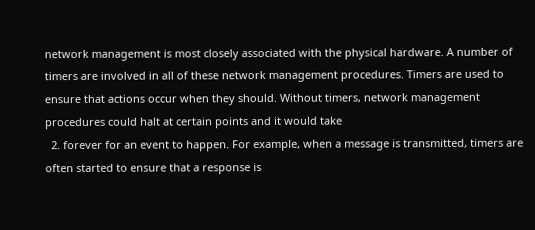network management is most closely associated with the physical hardware. A number of timers are involved in all of these network management procedures. Timers are used to ensure that actions occur when they should. Without timers, network management procedures could halt at certain points and it would take
  2. forever for an event to happen. For example, when a message is transmitted, timers are often started to ensure that a response is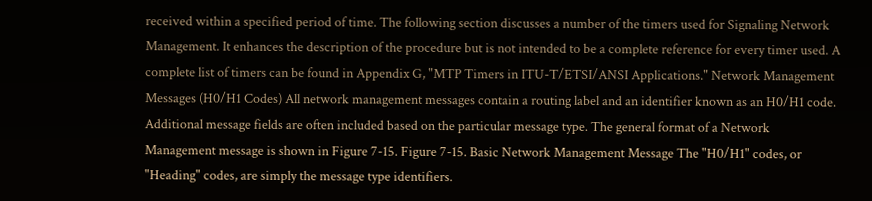received within a specified period of time. The following section discusses a number of the timers used for Signaling Network Management. It enhances the description of the procedure but is not intended to be a complete reference for every timer used. A complete list of timers can be found in Appendix G, "MTP Timers in ITU-T/ETSI/ANSI Applications." Network Management Messages (H0/H1 Codes) All network management messages contain a routing label and an identifier known as an H0/H1 code. Additional message fields are often included based on the particular message type. The general format of a Network Management message is shown in Figure 7-15. Figure 7-15. Basic Network Management Message The "H0/H1" codes, or "Heading" codes, are simply the message type identifiers.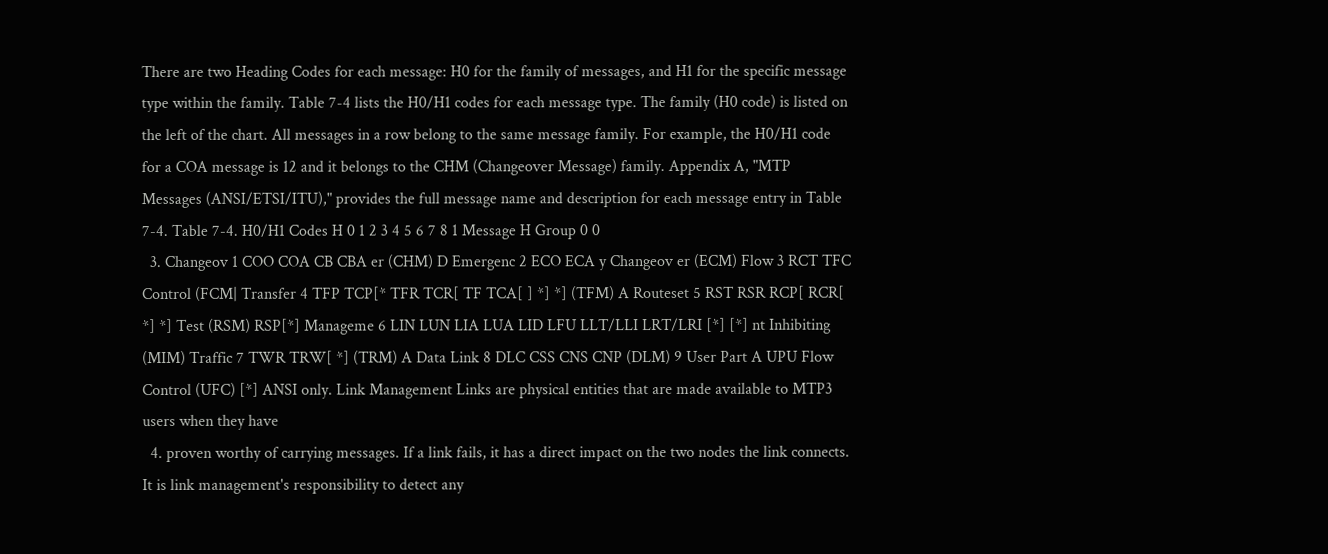There are two Heading Codes for each message: H0 for the family of messages, and H1 for the specific message type within the family. Table 7-4 lists the H0/H1 codes for each message type. The family (H0 code) is listed on the left of the chart. All messages in a row belong to the same message family. For example, the H0/H1 code for a COA message is 12 and it belongs to the CHM (Changeover Message) family. Appendix A, "MTP Messages (ANSI/ETSI/ITU)," provides the full message name and description for each message entry in Table 7-4. Table 7-4. H0/H1 Codes H 0 1 2 3 4 5 6 7 8 1 Message H Group 0 0
  3. Changeov 1 COO COA CB CBA er (CHM) D Emergenc 2 ECO ECA y Changeov er (ECM) Flow 3 RCT TFC Control (FCM| Transfer 4 TFP TCP[* TFR TCR[ TF TCA[ ] *] *] (TFM) A Routeset 5 RST RSR RCP[ RCR[ *] *] Test (RSM) RSP[*] Manageme 6 LIN LUN LIA LUA LID LFU LLT/LLI LRT/LRI [*] [*] nt Inhibiting (MIM) Traffic 7 TWR TRW[ *] (TRM) A Data Link 8 DLC CSS CNS CNP (DLM) 9 User Part A UPU Flow Control (UFC) [*] ANSI only. Link Management Links are physical entities that are made available to MTP3 users when they have
  4. proven worthy of carrying messages. If a link fails, it has a direct impact on the two nodes the link connects. It is link management's responsibility to detect any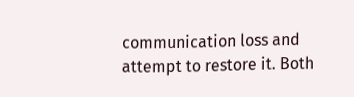communication loss and attempt to restore it. Both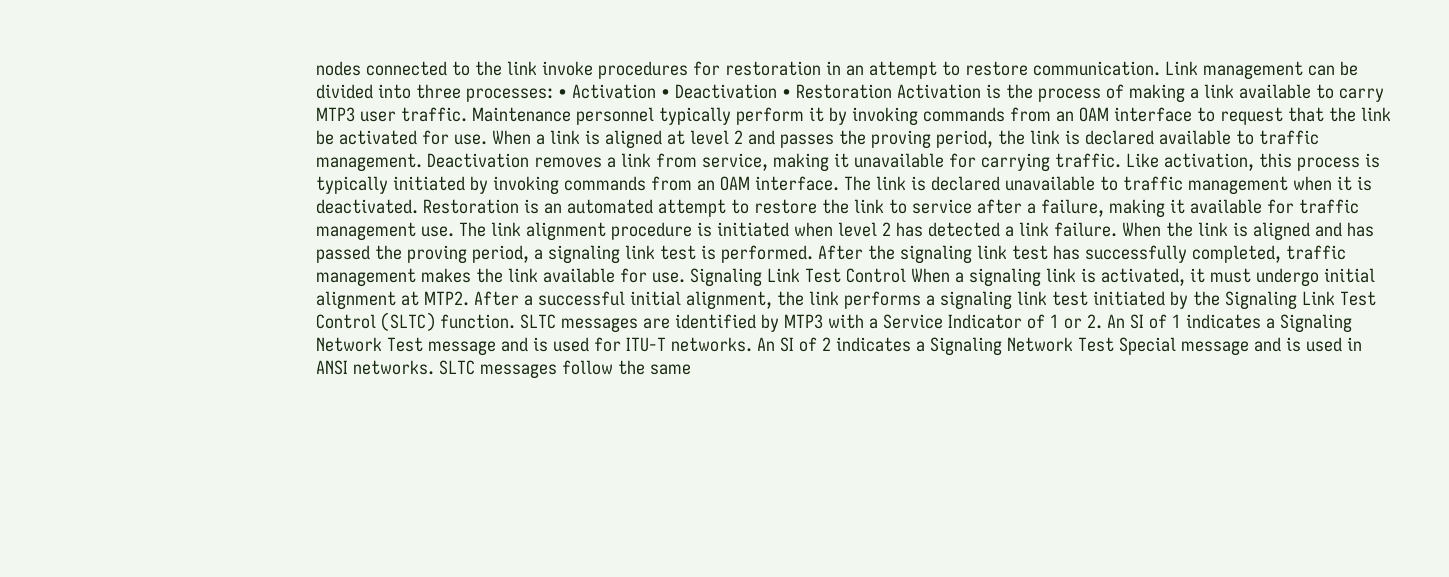nodes connected to the link invoke procedures for restoration in an attempt to restore communication. Link management can be divided into three processes: • Activation • Deactivation • Restoration Activation is the process of making a link available to carry MTP3 user traffic. Maintenance personnel typically perform it by invoking commands from an OAM interface to request that the link be activated for use. When a link is aligned at level 2 and passes the proving period, the link is declared available to traffic management. Deactivation removes a link from service, making it unavailable for carrying traffic. Like activation, this process is typically initiated by invoking commands from an OAM interface. The link is declared unavailable to traffic management when it is deactivated. Restoration is an automated attempt to restore the link to service after a failure, making it available for traffic management use. The link alignment procedure is initiated when level 2 has detected a link failure. When the link is aligned and has passed the proving period, a signaling link test is performed. After the signaling link test has successfully completed, traffic management makes the link available for use. Signaling Link Test Control When a signaling link is activated, it must undergo initial alignment at MTP2. After a successful initial alignment, the link performs a signaling link test initiated by the Signaling Link Test Control (SLTC) function. SLTC messages are identified by MTP3 with a Service Indicator of 1 or 2. An SI of 1 indicates a Signaling Network Test message and is used for ITU-T networks. An SI of 2 indicates a Signaling Network Test Special message and is used in ANSI networks. SLTC messages follow the same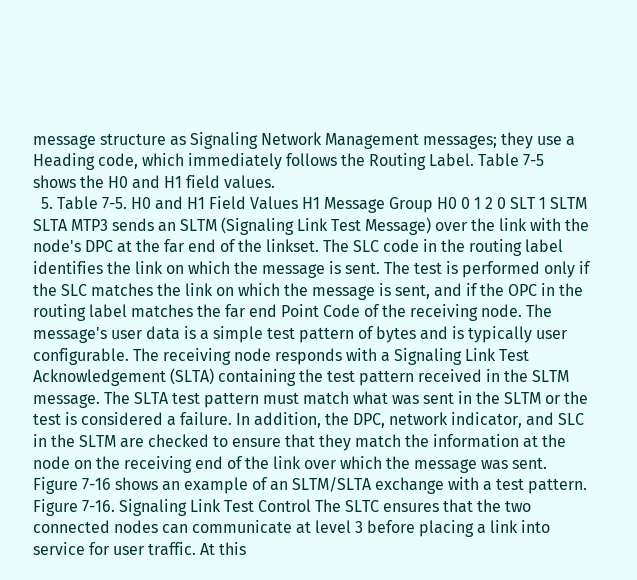message structure as Signaling Network Management messages; they use a Heading code, which immediately follows the Routing Label. Table 7-5 shows the H0 and H1 field values.
  5. Table 7-5. H0 and H1 Field Values H1 Message Group H0 0 1 2 0 SLT 1 SLTM SLTA MTP3 sends an SLTM (Signaling Link Test Message) over the link with the node's DPC at the far end of the linkset. The SLC code in the routing label identifies the link on which the message is sent. The test is performed only if the SLC matches the link on which the message is sent, and if the OPC in the routing label matches the far end Point Code of the receiving node. The message's user data is a simple test pattern of bytes and is typically user configurable. The receiving node responds with a Signaling Link Test Acknowledgement (SLTA) containing the test pattern received in the SLTM message. The SLTA test pattern must match what was sent in the SLTM or the test is considered a failure. In addition, the DPC, network indicator, and SLC in the SLTM are checked to ensure that they match the information at the node on the receiving end of the link over which the message was sent. Figure 7-16 shows an example of an SLTM/SLTA exchange with a test pattern. Figure 7-16. Signaling Link Test Control The SLTC ensures that the two connected nodes can communicate at level 3 before placing a link into service for user traffic. At this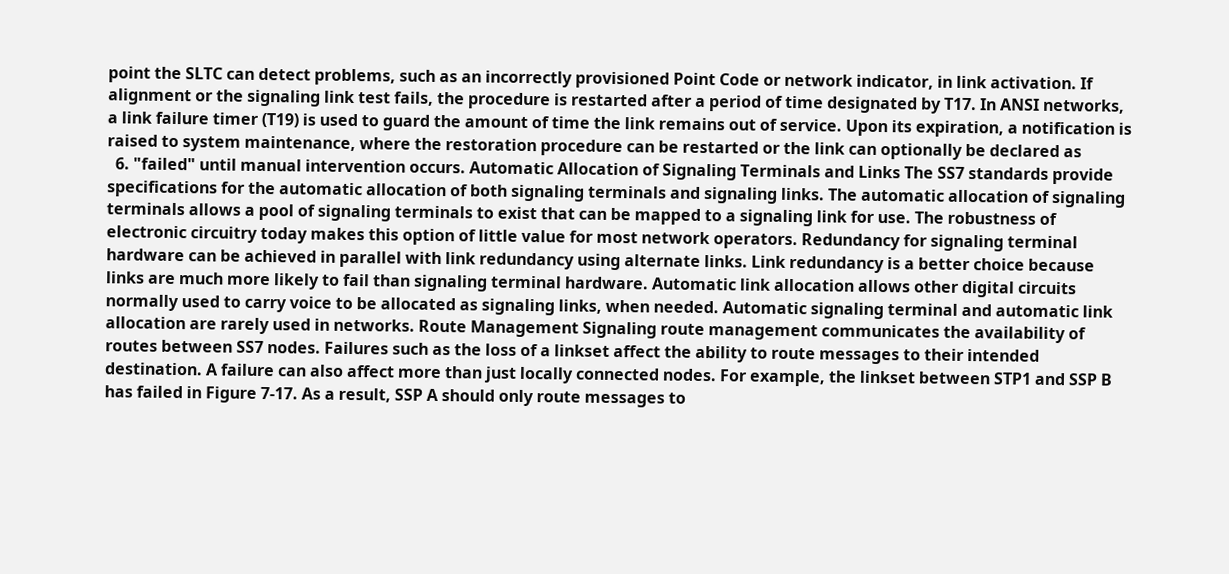point the SLTC can detect problems, such as an incorrectly provisioned Point Code or network indicator, in link activation. If alignment or the signaling link test fails, the procedure is restarted after a period of time designated by T17. In ANSI networks, a link failure timer (T19) is used to guard the amount of time the link remains out of service. Upon its expiration, a notification is raised to system maintenance, where the restoration procedure can be restarted or the link can optionally be declared as
  6. "failed" until manual intervention occurs. Automatic Allocation of Signaling Terminals and Links The SS7 standards provide specifications for the automatic allocation of both signaling terminals and signaling links. The automatic allocation of signaling terminals allows a pool of signaling terminals to exist that can be mapped to a signaling link for use. The robustness of electronic circuitry today makes this option of little value for most network operators. Redundancy for signaling terminal hardware can be achieved in parallel with link redundancy using alternate links. Link redundancy is a better choice because links are much more likely to fail than signaling terminal hardware. Automatic link allocation allows other digital circuits normally used to carry voice to be allocated as signaling links, when needed. Automatic signaling terminal and automatic link allocation are rarely used in networks. Route Management Signaling route management communicates the availability of routes between SS7 nodes. Failures such as the loss of a linkset affect the ability to route messages to their intended destination. A failure can also affect more than just locally connected nodes. For example, the linkset between STP1 and SSP B has failed in Figure 7-17. As a result, SSP A should only route messages to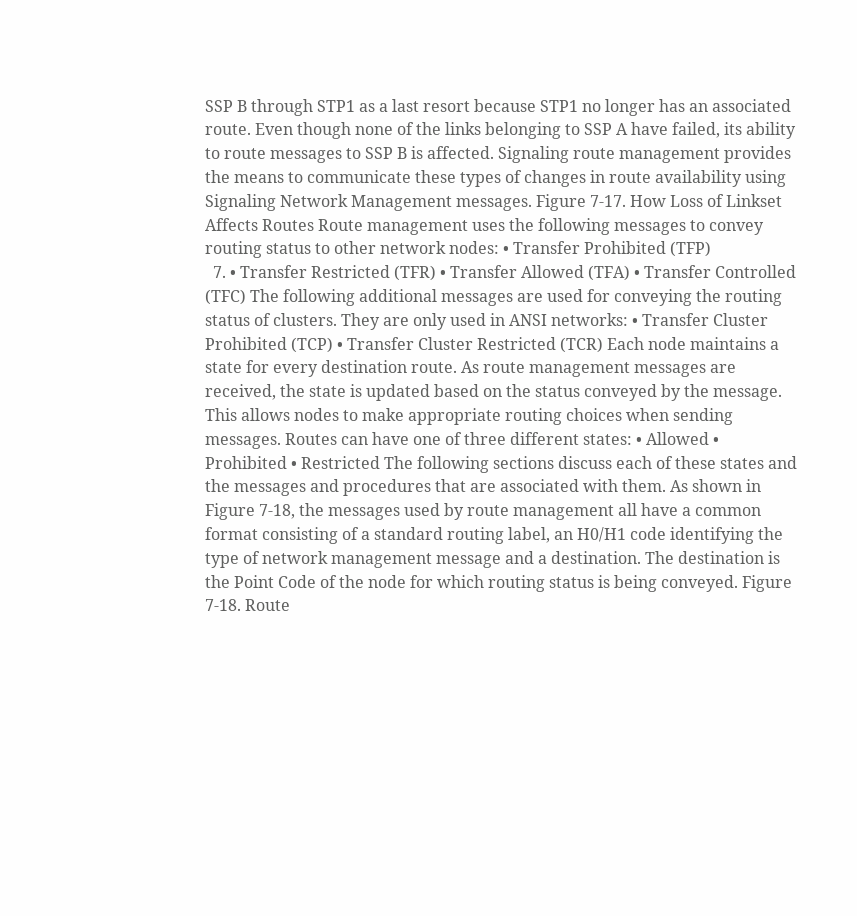SSP B through STP1 as a last resort because STP1 no longer has an associated route. Even though none of the links belonging to SSP A have failed, its ability to route messages to SSP B is affected. Signaling route management provides the means to communicate these types of changes in route availability using Signaling Network Management messages. Figure 7-17. How Loss of Linkset Affects Routes Route management uses the following messages to convey routing status to other network nodes: • Transfer Prohibited (TFP)
  7. • Transfer Restricted (TFR) • Transfer Allowed (TFA) • Transfer Controlled (TFC) The following additional messages are used for conveying the routing status of clusters. They are only used in ANSI networks: • Transfer Cluster Prohibited (TCP) • Transfer Cluster Restricted (TCR) Each node maintains a state for every destination route. As route management messages are received, the state is updated based on the status conveyed by the message. This allows nodes to make appropriate routing choices when sending messages. Routes can have one of three different states: • Allowed • Prohibited • Restricted The following sections discuss each of these states and the messages and procedures that are associated with them. As shown in Figure 7-18, the messages used by route management all have a common format consisting of a standard routing label, an H0/H1 code identifying the type of network management message and a destination. The destination is the Point Code of the node for which routing status is being conveyed. Figure 7-18. Route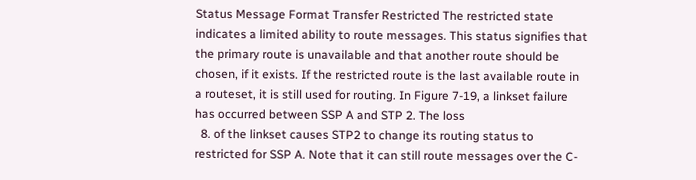Status Message Format Transfer Restricted The restricted state indicates a limited ability to route messages. This status signifies that the primary route is unavailable and that another route should be chosen, if it exists. If the restricted route is the last available route in a routeset, it is still used for routing. In Figure 7-19, a linkset failure has occurred between SSP A and STP 2. The loss
  8. of the linkset causes STP2 to change its routing status to restricted for SSP A. Note that it can still route messages over the C-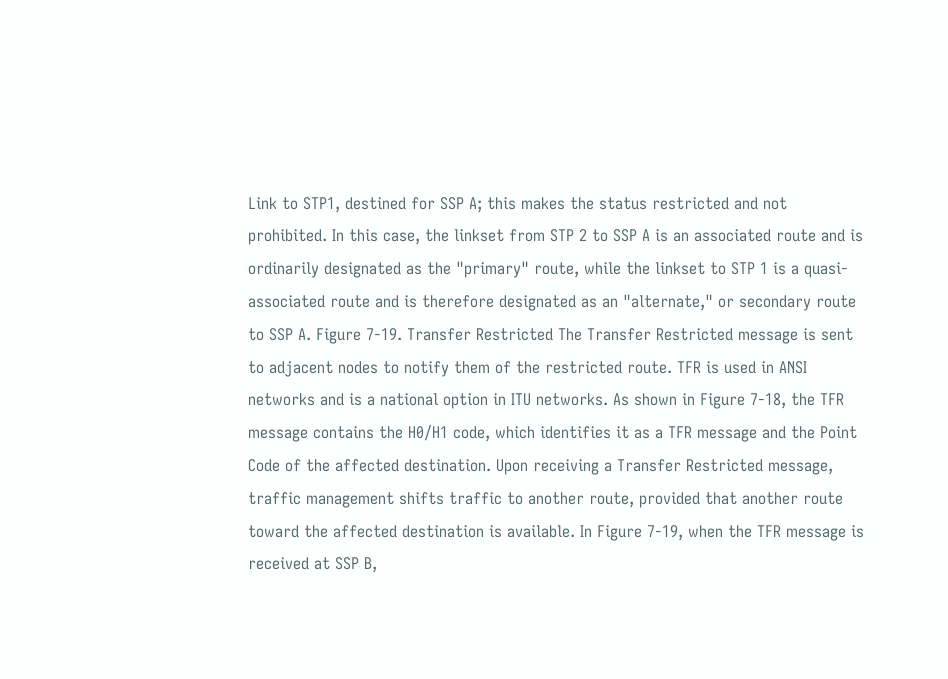Link to STP1, destined for SSP A; this makes the status restricted and not prohibited. In this case, the linkset from STP 2 to SSP A is an associated route and is ordinarily designated as the "primary" route, while the linkset to STP 1 is a quasi-associated route and is therefore designated as an "alternate," or secondary route to SSP A. Figure 7-19. Transfer Restricted The Transfer Restricted message is sent to adjacent nodes to notify them of the restricted route. TFR is used in ANSI networks and is a national option in ITU networks. As shown in Figure 7-18, the TFR message contains the H0/H1 code, which identifies it as a TFR message and the Point Code of the affected destination. Upon receiving a Transfer Restricted message, traffic management shifts traffic to another route, provided that another route toward the affected destination is available. In Figure 7-19, when the TFR message is received at SSP B,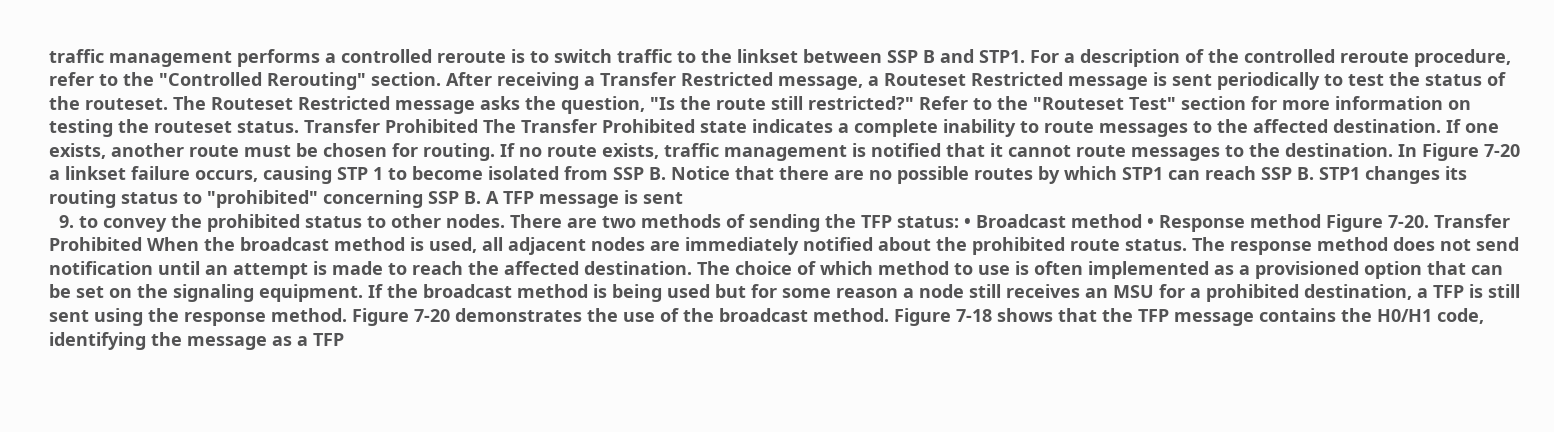traffic management performs a controlled reroute is to switch traffic to the linkset between SSP B and STP1. For a description of the controlled reroute procedure, refer to the "Controlled Rerouting" section. After receiving a Transfer Restricted message, a Routeset Restricted message is sent periodically to test the status of the routeset. The Routeset Restricted message asks the question, "Is the route still restricted?" Refer to the "Routeset Test" section for more information on testing the routeset status. Transfer Prohibited The Transfer Prohibited state indicates a complete inability to route messages to the affected destination. If one exists, another route must be chosen for routing. If no route exists, traffic management is notified that it cannot route messages to the destination. In Figure 7-20 a linkset failure occurs, causing STP 1 to become isolated from SSP B. Notice that there are no possible routes by which STP1 can reach SSP B. STP1 changes its routing status to "prohibited" concerning SSP B. A TFP message is sent
  9. to convey the prohibited status to other nodes. There are two methods of sending the TFP status: • Broadcast method • Response method Figure 7-20. Transfer Prohibited When the broadcast method is used, all adjacent nodes are immediately notified about the prohibited route status. The response method does not send notification until an attempt is made to reach the affected destination. The choice of which method to use is often implemented as a provisioned option that can be set on the signaling equipment. If the broadcast method is being used but for some reason a node still receives an MSU for a prohibited destination, a TFP is still sent using the response method. Figure 7-20 demonstrates the use of the broadcast method. Figure 7-18 shows that the TFP message contains the H0/H1 code, identifying the message as a TFP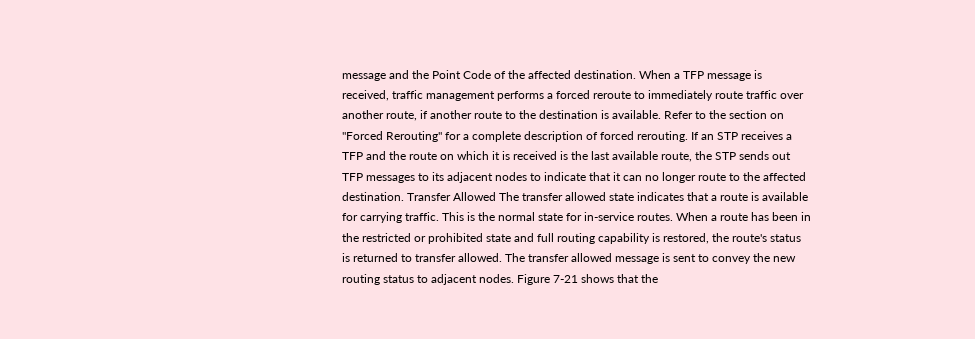message and the Point Code of the affected destination. When a TFP message is received, traffic management performs a forced reroute to immediately route traffic over another route, if another route to the destination is available. Refer to the section on "Forced Rerouting" for a complete description of forced rerouting. If an STP receives a TFP and the route on which it is received is the last available route, the STP sends out TFP messages to its adjacent nodes to indicate that it can no longer route to the affected destination. Transfer Allowed The transfer allowed state indicates that a route is available for carrying traffic. This is the normal state for in-service routes. When a route has been in the restricted or prohibited state and full routing capability is restored, the route's status is returned to transfer allowed. The transfer allowed message is sent to convey the new routing status to adjacent nodes. Figure 7-21 shows that the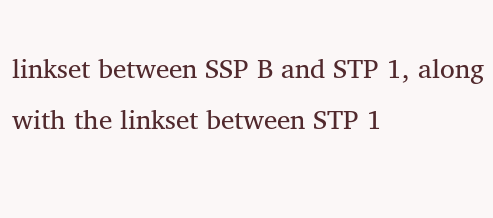linkset between SSP B and STP 1, along with the linkset between STP 1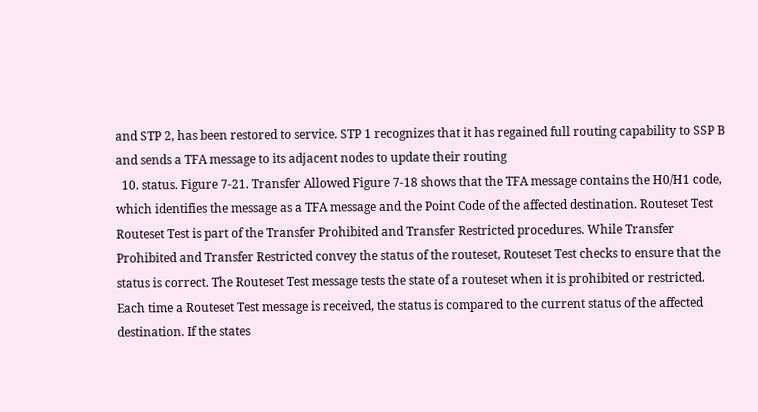and STP 2, has been restored to service. STP 1 recognizes that it has regained full routing capability to SSP B and sends a TFA message to its adjacent nodes to update their routing
  10. status. Figure 7-21. Transfer Allowed Figure 7-18 shows that the TFA message contains the H0/H1 code, which identifies the message as a TFA message and the Point Code of the affected destination. Routeset Test Routeset Test is part of the Transfer Prohibited and Transfer Restricted procedures. While Transfer Prohibited and Transfer Restricted convey the status of the routeset, Routeset Test checks to ensure that the status is correct. The Routeset Test message tests the state of a routeset when it is prohibited or restricted. Each time a Routeset Test message is received, the status is compared to the current status of the affected destination. If the states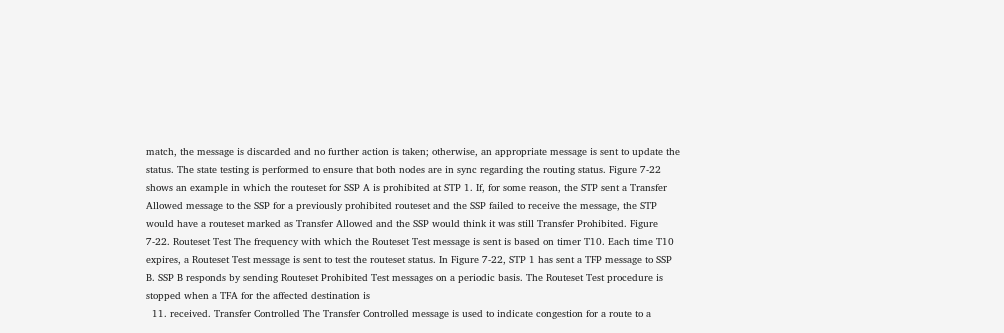match, the message is discarded and no further action is taken; otherwise, an appropriate message is sent to update the status. The state testing is performed to ensure that both nodes are in sync regarding the routing status. Figure 7-22 shows an example in which the routeset for SSP A is prohibited at STP 1. If, for some reason, the STP sent a Transfer Allowed message to the SSP for a previously prohibited routeset and the SSP failed to receive the message, the STP would have a routeset marked as Transfer Allowed and the SSP would think it was still Transfer Prohibited. Figure 7-22. Routeset Test The frequency with which the Routeset Test message is sent is based on timer T10. Each time T10 expires, a Routeset Test message is sent to test the routeset status. In Figure 7-22, STP 1 has sent a TFP message to SSP B. SSP B responds by sending Routeset Prohibited Test messages on a periodic basis. The Routeset Test procedure is stopped when a TFA for the affected destination is
  11. received. Transfer Controlled The Transfer Controlled message is used to indicate congestion for a route to a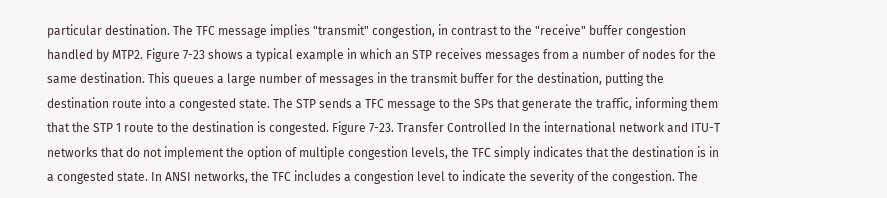particular destination. The TFC message implies "transmit" congestion, in contrast to the "receive" buffer congestion handled by MTP2. Figure 7-23 shows a typical example in which an STP receives messages from a number of nodes for the same destination. This queues a large number of messages in the transmit buffer for the destination, putting the destination route into a congested state. The STP sends a TFC message to the SPs that generate the traffic, informing them that the STP 1 route to the destination is congested. Figure 7-23. Transfer Controlled In the international network and ITU-T networks that do not implement the option of multiple congestion levels, the TFC simply indicates that the destination is in a congested state. In ANSI networks, the TFC includes a congestion level to indicate the severity of the congestion. The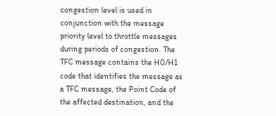congestion level is used in conjunction with the message priority level to throttle messages during periods of congestion. The TFC message contains the H0/H1 code that identifies the message as a TFC message, the Point Code of the affected destination, and the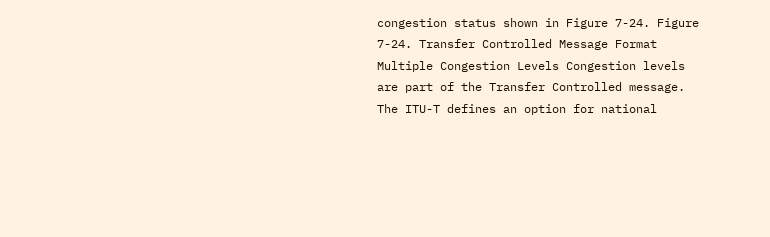congestion status shown in Figure 7-24. Figure 7-24. Transfer Controlled Message Format Multiple Congestion Levels Congestion levels are part of the Transfer Controlled message. The ITU-T defines an option for national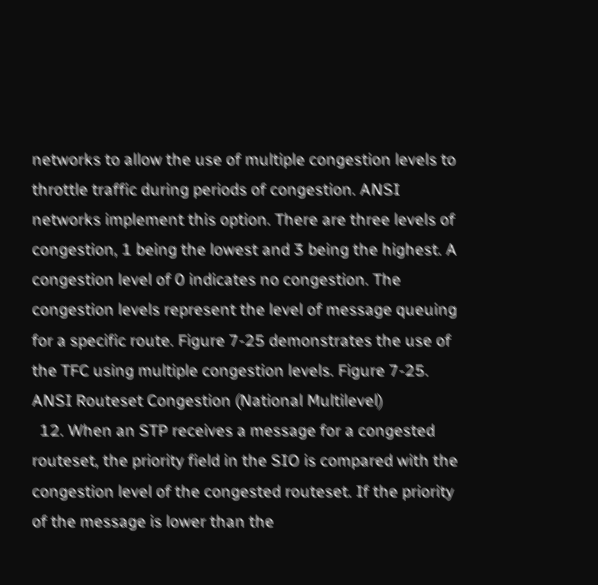networks to allow the use of multiple congestion levels to throttle traffic during periods of congestion. ANSI networks implement this option. There are three levels of congestion, 1 being the lowest and 3 being the highest. A congestion level of 0 indicates no congestion. The congestion levels represent the level of message queuing for a specific route. Figure 7-25 demonstrates the use of the TFC using multiple congestion levels. Figure 7-25. ANSI Routeset Congestion (National Multilevel)
  12. When an STP receives a message for a congested routeset, the priority field in the SIO is compared with the congestion level of the congested routeset. If the priority of the message is lower than the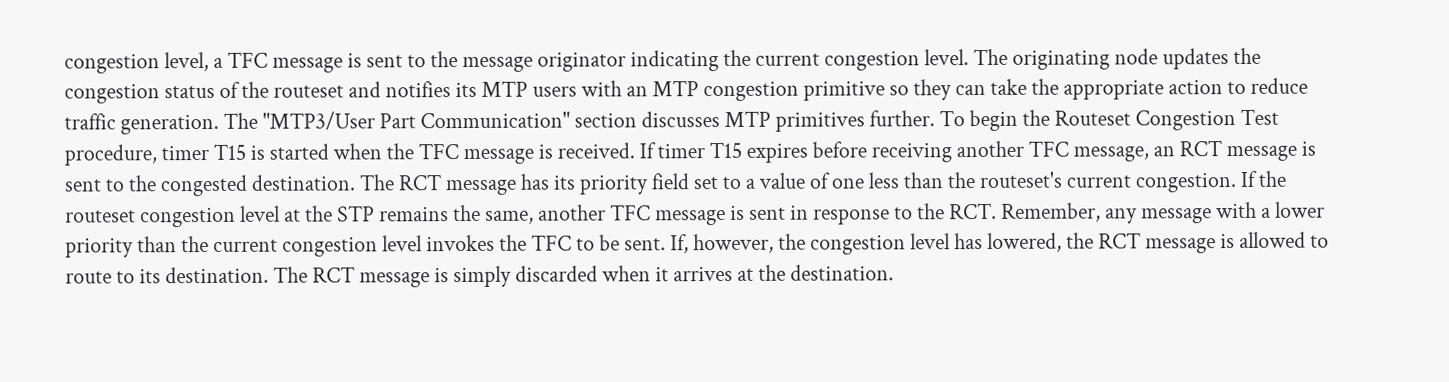congestion level, a TFC message is sent to the message originator indicating the current congestion level. The originating node updates the congestion status of the routeset and notifies its MTP users with an MTP congestion primitive so they can take the appropriate action to reduce traffic generation. The "MTP3/User Part Communication" section discusses MTP primitives further. To begin the Routeset Congestion Test procedure, timer T15 is started when the TFC message is received. If timer T15 expires before receiving another TFC message, an RCT message is sent to the congested destination. The RCT message has its priority field set to a value of one less than the routeset's current congestion. If the routeset congestion level at the STP remains the same, another TFC message is sent in response to the RCT. Remember, any message with a lower priority than the current congestion level invokes the TFC to be sent. If, however, the congestion level has lowered, the RCT message is allowed to route to its destination. The RCT message is simply discarded when it arrives at the destination.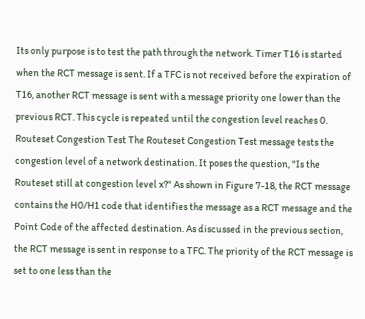Its only purpose is to test the path through the network. Timer T16 is started when the RCT message is sent. If a TFC is not received before the expiration of T16, another RCT message is sent with a message priority one lower than the previous RCT. This cycle is repeated until the congestion level reaches 0. Routeset Congestion Test The Routeset Congestion Test message tests the congestion level of a network destination. It poses the question, "Is the Routeset still at congestion level x?" As shown in Figure 7-18, the RCT message contains the H0/H1 code that identifies the message as a RCT message and the Point Code of the affected destination. As discussed in the previous section, the RCT message is sent in response to a TFC. The priority of the RCT message is set to one less than the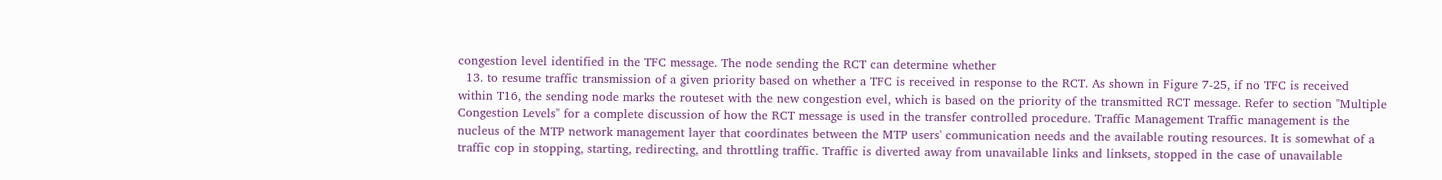congestion level identified in the TFC message. The node sending the RCT can determine whether
  13. to resume traffic transmission of a given priority based on whether a TFC is received in response to the RCT. As shown in Figure 7-25, if no TFC is received within T16, the sending node marks the routeset with the new congestion evel, which is based on the priority of the transmitted RCT message. Refer to section "Multiple Congestion Levels" for a complete discussion of how the RCT message is used in the transfer controlled procedure. Traffic Management Traffic management is the nucleus of the MTP network management layer that coordinates between the MTP users' communication needs and the available routing resources. It is somewhat of a traffic cop in stopping, starting, redirecting, and throttling traffic. Traffic is diverted away from unavailable links and linksets, stopped in the case of unavailable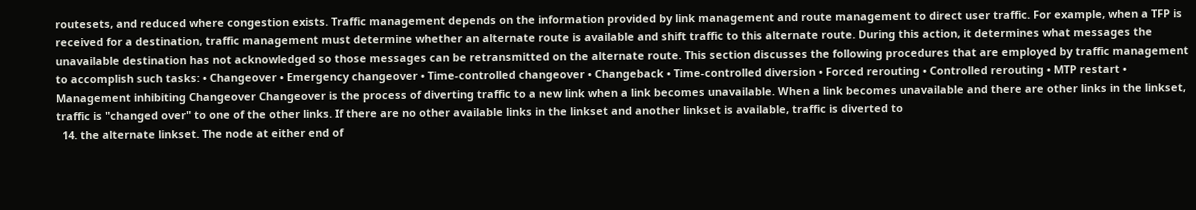routesets, and reduced where congestion exists. Traffic management depends on the information provided by link management and route management to direct user traffic. For example, when a TFP is received for a destination, traffic management must determine whether an alternate route is available and shift traffic to this alternate route. During this action, it determines what messages the unavailable destination has not acknowledged so those messages can be retransmitted on the alternate route. This section discusses the following procedures that are employed by traffic management to accomplish such tasks: • Changeover • Emergency changeover • Time-controlled changeover • Changeback • Time-controlled diversion • Forced rerouting • Controlled rerouting • MTP restart • Management inhibiting Changeover Changeover is the process of diverting traffic to a new link when a link becomes unavailable. When a link becomes unavailable and there are other links in the linkset, traffic is "changed over" to one of the other links. If there are no other available links in the linkset and another linkset is available, traffic is diverted to
  14. the alternate linkset. The node at either end of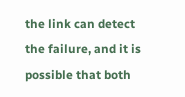the link can detect the failure, and it is possible that both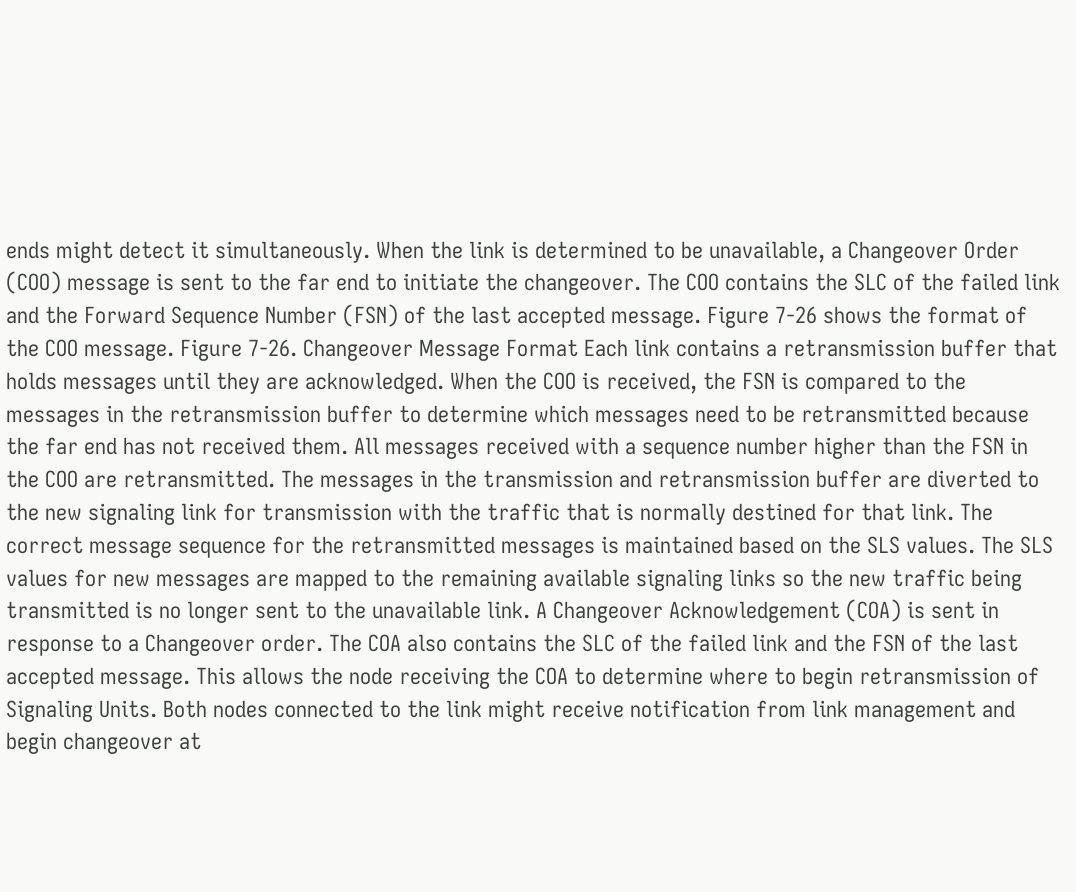ends might detect it simultaneously. When the link is determined to be unavailable, a Changeover Order (COO) message is sent to the far end to initiate the changeover. The COO contains the SLC of the failed link and the Forward Sequence Number (FSN) of the last accepted message. Figure 7-26 shows the format of the COO message. Figure 7-26. Changeover Message Format Each link contains a retransmission buffer that holds messages until they are acknowledged. When the COO is received, the FSN is compared to the messages in the retransmission buffer to determine which messages need to be retransmitted because the far end has not received them. All messages received with a sequence number higher than the FSN in the COO are retransmitted. The messages in the transmission and retransmission buffer are diverted to the new signaling link for transmission with the traffic that is normally destined for that link. The correct message sequence for the retransmitted messages is maintained based on the SLS values. The SLS values for new messages are mapped to the remaining available signaling links so the new traffic being transmitted is no longer sent to the unavailable link. A Changeover Acknowledgement (COA) is sent in response to a Changeover order. The COA also contains the SLC of the failed link and the FSN of the last accepted message. This allows the node receiving the COA to determine where to begin retransmission of Signaling Units. Both nodes connected to the link might receive notification from link management and begin changeover at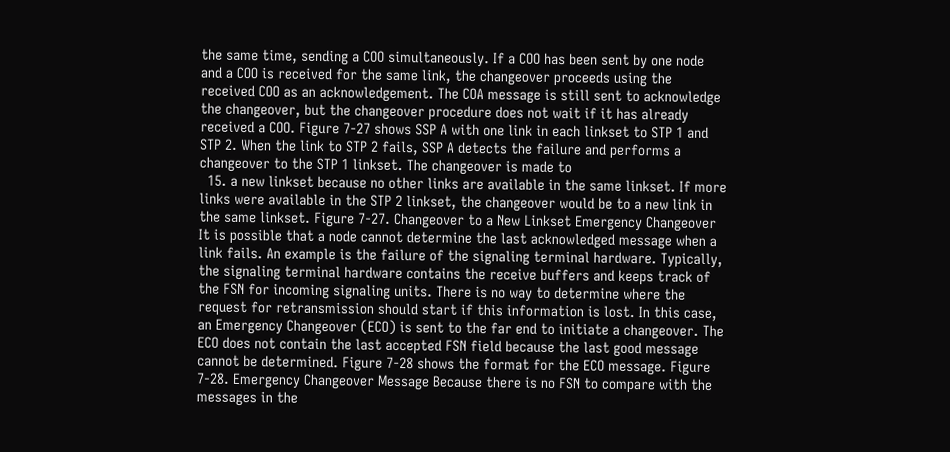the same time, sending a COO simultaneously. If a COO has been sent by one node and a COO is received for the same link, the changeover proceeds using the received COO as an acknowledgement. The COA message is still sent to acknowledge the changeover, but the changeover procedure does not wait if it has already received a COO. Figure 7-27 shows SSP A with one link in each linkset to STP 1 and STP 2. When the link to STP 2 fails, SSP A detects the failure and performs a changeover to the STP 1 linkset. The changeover is made to
  15. a new linkset because no other links are available in the same linkset. If more links were available in the STP 2 linkset, the changeover would be to a new link in the same linkset. Figure 7-27. Changeover to a New Linkset Emergency Changeover It is possible that a node cannot determine the last acknowledged message when a link fails. An example is the failure of the signaling terminal hardware. Typically, the signaling terminal hardware contains the receive buffers and keeps track of the FSN for incoming signaling units. There is no way to determine where the request for retransmission should start if this information is lost. In this case, an Emergency Changeover (ECO) is sent to the far end to initiate a changeover. The ECO does not contain the last accepted FSN field because the last good message cannot be determined. Figure 7-28 shows the format for the ECO message. Figure 7-28. Emergency Changeover Message Because there is no FSN to compare with the messages in the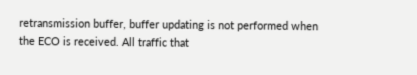retransmission buffer, buffer updating is not performed when the ECO is received. All traffic that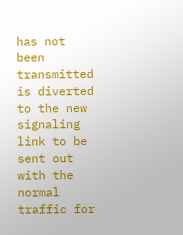has not been transmitted is diverted to the new signaling link to be sent out with the normal traffic for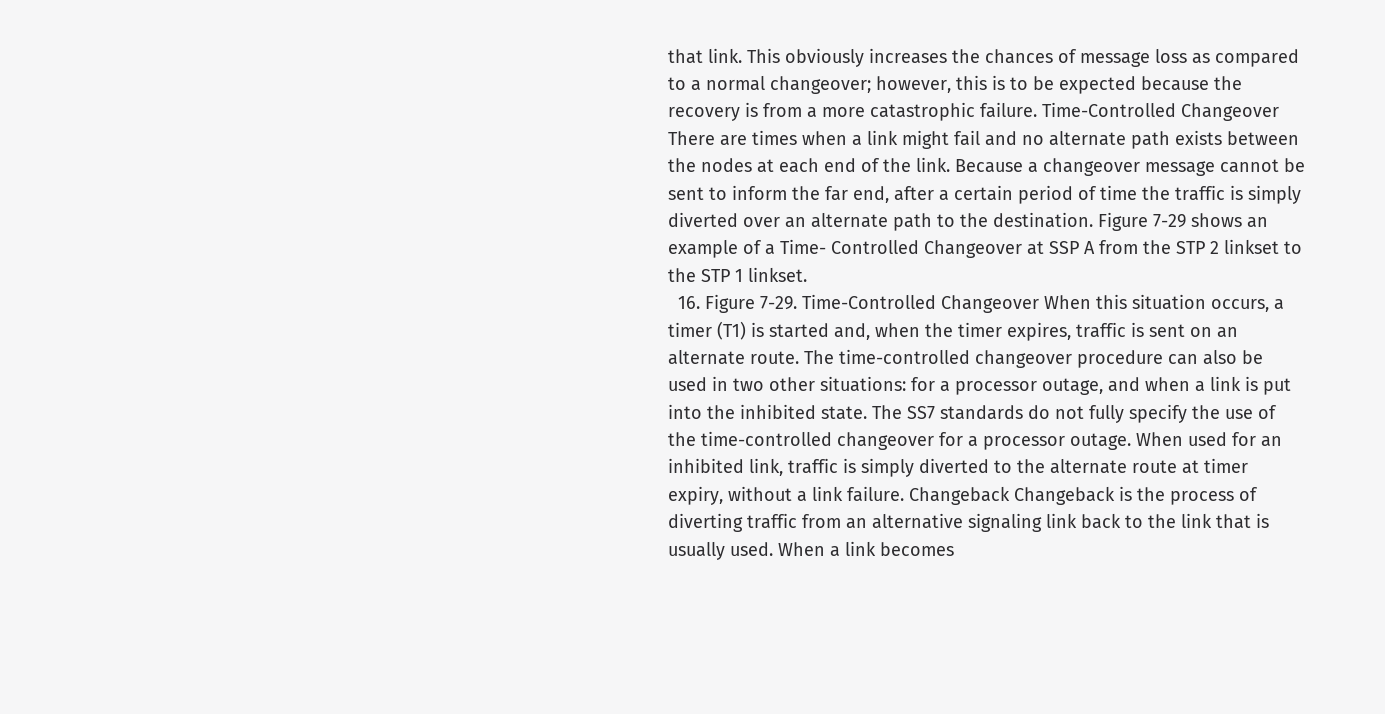that link. This obviously increases the chances of message loss as compared to a normal changeover; however, this is to be expected because the recovery is from a more catastrophic failure. Time-Controlled Changeover There are times when a link might fail and no alternate path exists between the nodes at each end of the link. Because a changeover message cannot be sent to inform the far end, after a certain period of time the traffic is simply diverted over an alternate path to the destination. Figure 7-29 shows an example of a Time- Controlled Changeover at SSP A from the STP 2 linkset to the STP 1 linkset.
  16. Figure 7-29. Time-Controlled Changeover When this situation occurs, a timer (T1) is started and, when the timer expires, traffic is sent on an alternate route. The time-controlled changeover procedure can also be used in two other situations: for a processor outage, and when a link is put into the inhibited state. The SS7 standards do not fully specify the use of the time-controlled changeover for a processor outage. When used for an inhibited link, traffic is simply diverted to the alternate route at timer expiry, without a link failure. Changeback Changeback is the process of diverting traffic from an alternative signaling link back to the link that is usually used. When a link becomes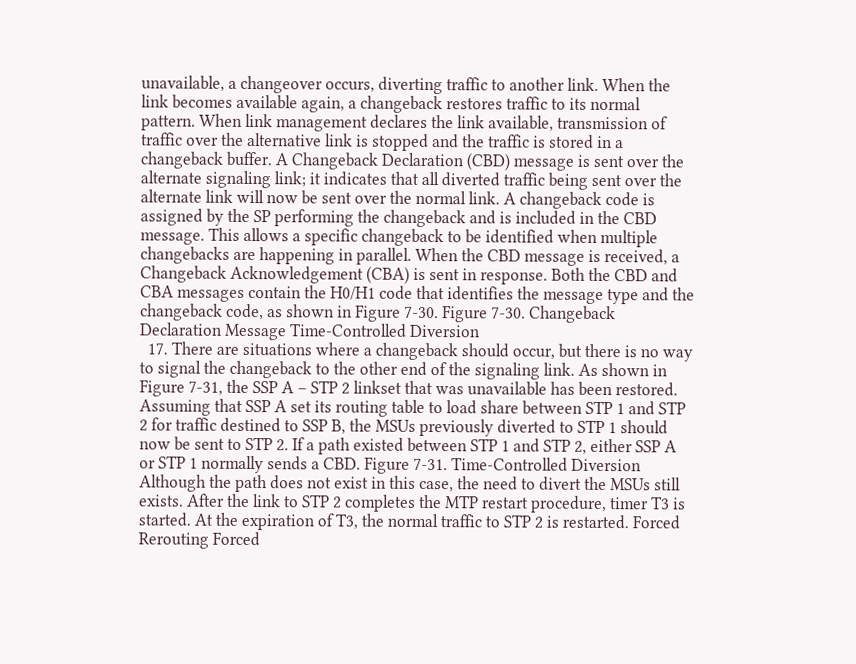unavailable, a changeover occurs, diverting traffic to another link. When the link becomes available again, a changeback restores traffic to its normal pattern. When link management declares the link available, transmission of traffic over the alternative link is stopped and the traffic is stored in a changeback buffer. A Changeback Declaration (CBD) message is sent over the alternate signaling link; it indicates that all diverted traffic being sent over the alternate link will now be sent over the normal link. A changeback code is assigned by the SP performing the changeback and is included in the CBD message. This allows a specific changeback to be identified when multiple changebacks are happening in parallel. When the CBD message is received, a Changeback Acknowledgement (CBA) is sent in response. Both the CBD and CBA messages contain the H0/H1 code that identifies the message type and the changeback code, as shown in Figure 7-30. Figure 7-30. Changeback Declaration Message Time-Controlled Diversion
  17. There are situations where a changeback should occur, but there is no way to signal the changeback to the other end of the signaling link. As shown in Figure 7-31, the SSP A – STP 2 linkset that was unavailable has been restored. Assuming that SSP A set its routing table to load share between STP 1 and STP 2 for traffic destined to SSP B, the MSUs previously diverted to STP 1 should now be sent to STP 2. If a path existed between STP 1 and STP 2, either SSP A or STP 1 normally sends a CBD. Figure 7-31. Time-Controlled Diversion Although the path does not exist in this case, the need to divert the MSUs still exists. After the link to STP 2 completes the MTP restart procedure, timer T3 is started. At the expiration of T3, the normal traffic to STP 2 is restarted. Forced Rerouting Forced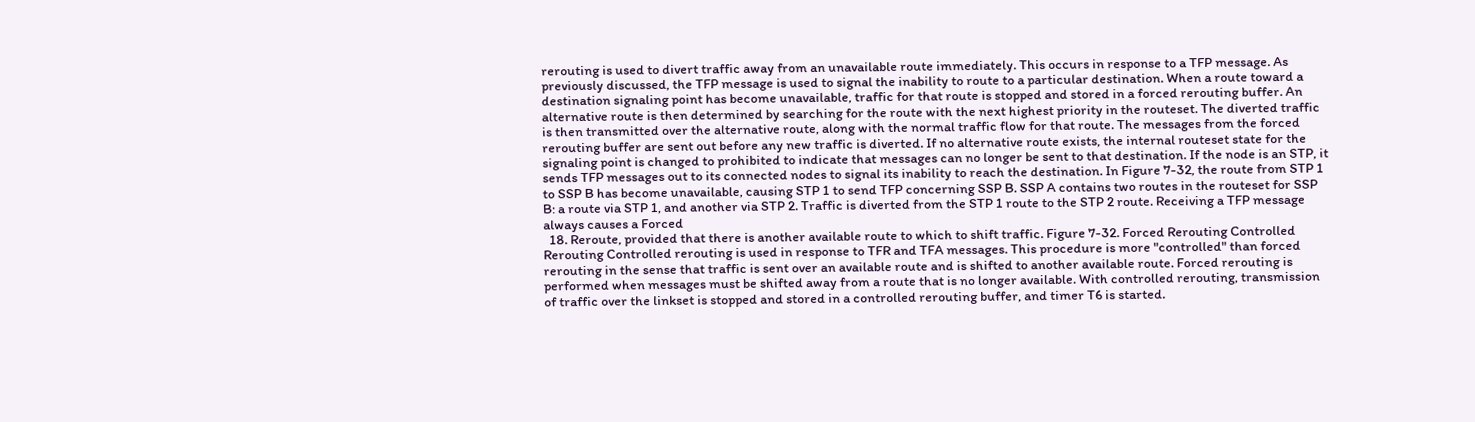rerouting is used to divert traffic away from an unavailable route immediately. This occurs in response to a TFP message. As previously discussed, the TFP message is used to signal the inability to route to a particular destination. When a route toward a destination signaling point has become unavailable, traffic for that route is stopped and stored in a forced rerouting buffer. An alternative route is then determined by searching for the route with the next highest priority in the routeset. The diverted traffic is then transmitted over the alternative route, along with the normal traffic flow for that route. The messages from the forced rerouting buffer are sent out before any new traffic is diverted. If no alternative route exists, the internal routeset state for the signaling point is changed to prohibited to indicate that messages can no longer be sent to that destination. If the node is an STP, it sends TFP messages out to its connected nodes to signal its inability to reach the destination. In Figure 7-32, the route from STP 1 to SSP B has become unavailable, causing STP 1 to send TFP concerning SSP B. SSP A contains two routes in the routeset for SSP B: a route via STP 1, and another via STP 2. Traffic is diverted from the STP 1 route to the STP 2 route. Receiving a TFP message always causes a Forced
  18. Reroute, provided that there is another available route to which to shift traffic. Figure 7-32. Forced Rerouting Controlled Rerouting Controlled rerouting is used in response to TFR and TFA messages. This procedure is more "controlled" than forced rerouting in the sense that traffic is sent over an available route and is shifted to another available route. Forced rerouting is performed when messages must be shifted away from a route that is no longer available. With controlled rerouting, transmission of traffic over the linkset is stopped and stored in a controlled rerouting buffer, and timer T6 is started.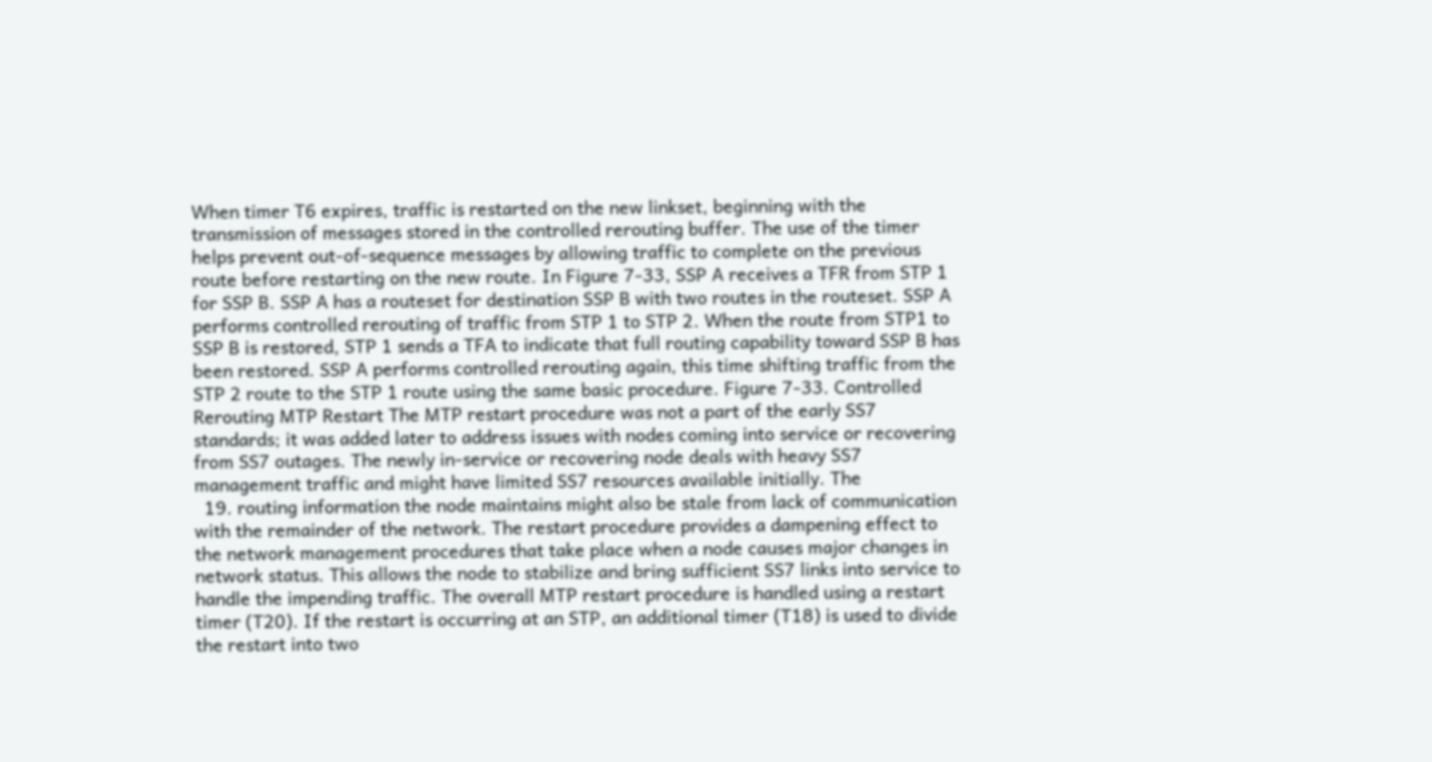When timer T6 expires, traffic is restarted on the new linkset, beginning with the transmission of messages stored in the controlled rerouting buffer. The use of the timer helps prevent out-of-sequence messages by allowing traffic to complete on the previous route before restarting on the new route. In Figure 7-33, SSP A receives a TFR from STP 1 for SSP B. SSP A has a routeset for destination SSP B with two routes in the routeset. SSP A performs controlled rerouting of traffic from STP 1 to STP 2. When the route from STP1 to SSP B is restored, STP 1 sends a TFA to indicate that full routing capability toward SSP B has been restored. SSP A performs controlled rerouting again, this time shifting traffic from the STP 2 route to the STP 1 route using the same basic procedure. Figure 7-33. Controlled Rerouting MTP Restart The MTP restart procedure was not a part of the early SS7 standards; it was added later to address issues with nodes coming into service or recovering from SS7 outages. The newly in-service or recovering node deals with heavy SS7 management traffic and might have limited SS7 resources available initially. The
  19. routing information the node maintains might also be stale from lack of communication with the remainder of the network. The restart procedure provides a dampening effect to the network management procedures that take place when a node causes major changes in network status. This allows the node to stabilize and bring sufficient SS7 links into service to handle the impending traffic. The overall MTP restart procedure is handled using a restart timer (T20). If the restart is occurring at an STP, an additional timer (T18) is used to divide the restart into two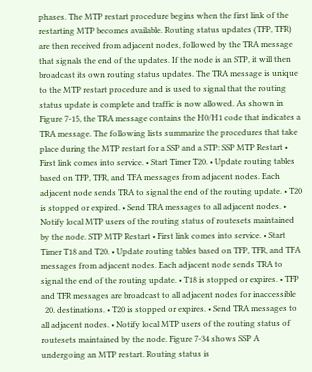phases. The MTP restart procedure begins when the first link of the restarting MTP becomes available. Routing status updates (TFP, TFR) are then received from adjacent nodes, followed by the TRA message that signals the end of the updates. If the node is an STP, it will then broadcast its own routing status updates. The TRA message is unique to the MTP restart procedure and is used to signal that the routing status update is complete and traffic is now allowed. As shown in Figure 7-15, the TRA message contains the H0/H1 code that indicates a TRA message. The following lists summarize the procedures that take place during the MTP restart for a SSP and a STP: SSP MTP Restart • First link comes into service. • Start Timer T20. • Update routing tables based on TFP, TFR, and TFA messages from adjacent nodes. Each adjacent node sends TRA to signal the end of the routing update. • T20 is stopped or expired. • Send TRA messages to all adjacent nodes. • Notify local MTP users of the routing status of routesets maintained by the node. STP MTP Restart • First link comes into service. • Start Timer T18 and T20. • Update routing tables based on TFP, TFR, and TFA messages from adjacent nodes. Each adjacent node sends TRA to signal the end of the routing update. • T18 is stopped or expires. • TFP and TFR messages are broadcast to all adjacent nodes for inaccessible
  20. destinations. • T20 is stopped or expires. • Send TRA messages to all adjacent nodes. • Notify local MTP users of the routing status of routesets maintained by the node. Figure 7-34 shows SSP A undergoing an MTP restart. Routing status is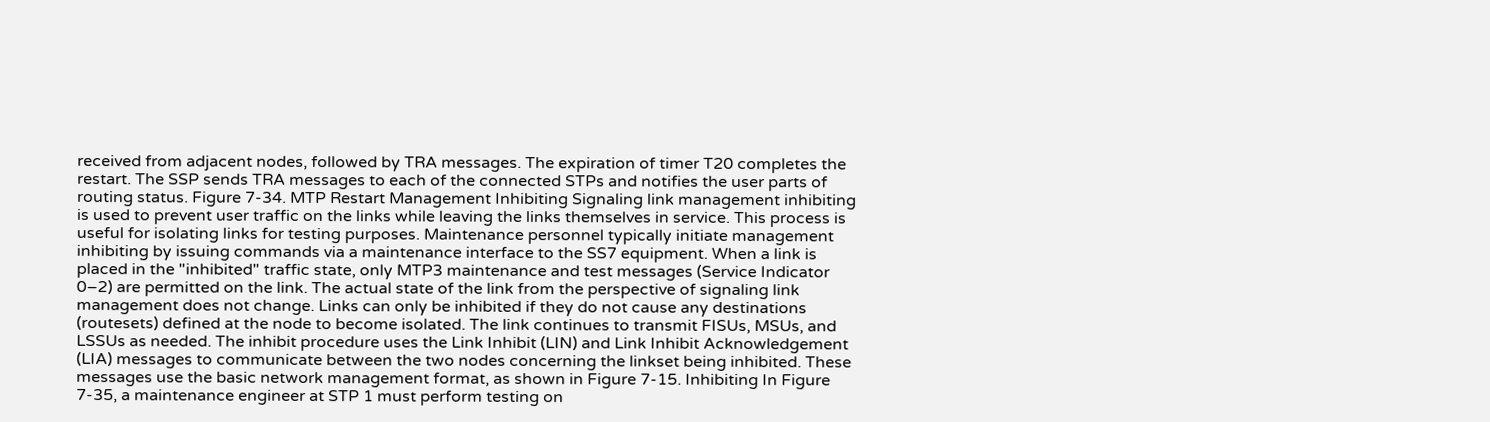received from adjacent nodes, followed by TRA messages. The expiration of timer T20 completes the restart. The SSP sends TRA messages to each of the connected STPs and notifies the user parts of routing status. Figure 7-34. MTP Restart Management Inhibiting Signaling link management inhibiting is used to prevent user traffic on the links while leaving the links themselves in service. This process is useful for isolating links for testing purposes. Maintenance personnel typically initiate management inhibiting by issuing commands via a maintenance interface to the SS7 equipment. When a link is placed in the "inhibited" traffic state, only MTP3 maintenance and test messages (Service Indicator 0–2) are permitted on the link. The actual state of the link from the perspective of signaling link management does not change. Links can only be inhibited if they do not cause any destinations (routesets) defined at the node to become isolated. The link continues to transmit FISUs, MSUs, and LSSUs as needed. The inhibit procedure uses the Link Inhibit (LIN) and Link Inhibit Acknowledgement (LIA) messages to communicate between the two nodes concerning the linkset being inhibited. These messages use the basic network management format, as shown in Figure 7-15. Inhibiting In Figure 7-35, a maintenance engineer at STP 1 must perform testing on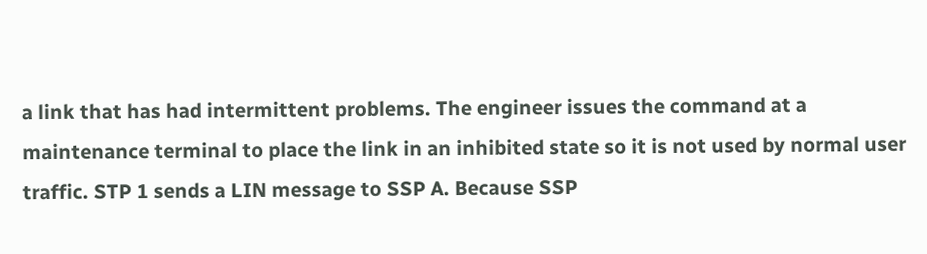a link that has had intermittent problems. The engineer issues the command at a maintenance terminal to place the link in an inhibited state so it is not used by normal user traffic. STP 1 sends a LIN message to SSP A. Because SSP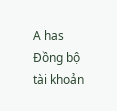A has
Đồng bộ tài khoản